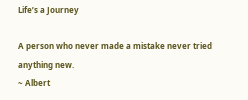Life’s a Journey

A person who never made a mistake never tried anything new.
~ Albert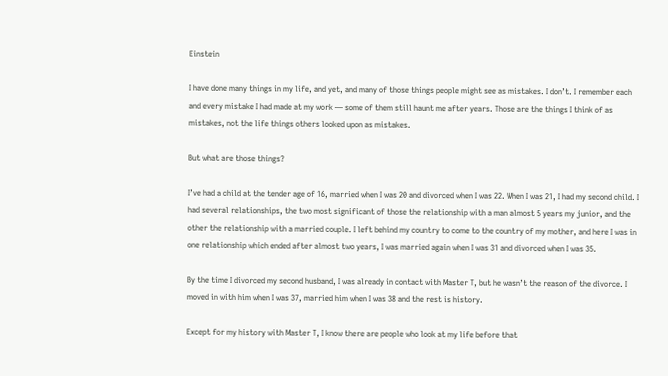Einstein

I have done many things in my life, and yet, and many of those things people might see as mistakes. I don’t. I remember each and every mistake I had made at my work — some of them still haunt me after years. Those are the things I think of as mistakes, not the life things others looked upon as mistakes.

But what are those things?

I’ve had a child at the tender age of 16, married when I was 20 and divorced when I was 22. When I was 21, I had my second child. I had several relationships, the two most significant of those the relationship with a man almost 5 years my junior, and the other the relationship with a married couple. I left behind my country to come to the country of my mother, and here I was in one relationship which ended after almost two years, I was married again when I was 31 and divorced when I was 35.

By the time I divorced my second husband, I was already in contact with Master T, but he wasn’t the reason of the divorce. I moved in with him when I was 37, married him when I was 38 and the rest is history.

Except for my history with Master T, I know there are people who look at my life before that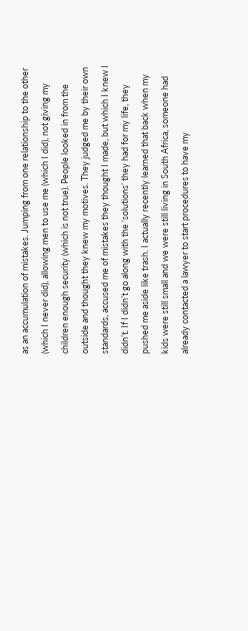as an accumulation of mistakes. Jumping from one relationship to the other (which I never did), allowing men to use me (which I did), not giving my children enough security (which is not true). People looked in from the outside and thought they knew my motives. They judged me by their own standards, accused me of mistakes they thought I made, but which I knew I didn’t. If I didn’t go along with the ‘solutions’ they had for my life, they pushed me aside like trash. I actually recently learned that back when my kids were still small and we were still living in South Africa, someone had already contacted a lawyer to start procedures to have my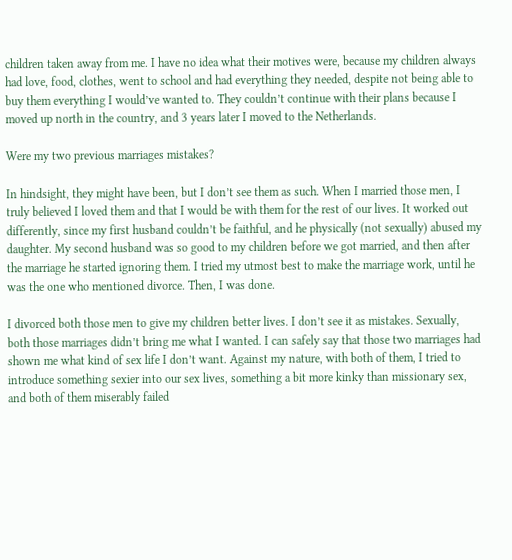children taken away from me. I have no idea what their motives were, because my children always had love, food, clothes, went to school and had everything they needed, despite not being able to buy them everything I would’ve wanted to. They couldn’t continue with their plans because I moved up north in the country, and 3 years later I moved to the Netherlands.

Were my two previous marriages mistakes?

In hindsight, they might have been, but I don’t see them as such. When I married those men, I truly believed I loved them and that I would be with them for the rest of our lives. It worked out differently, since my first husband couldn’t be faithful, and he physically (not sexually) abused my daughter. My second husband was so good to my children before we got married, and then after the marriage he started ignoring them. I tried my utmost best to make the marriage work, until he was the one who mentioned divorce. Then, I was done.

I divorced both those men to give my children better lives. I don’t see it as mistakes. Sexually, both those marriages didn’t bring me what I wanted. I can safely say that those two marriages had shown me what kind of sex life I don’t want. Against my nature, with both of them, I tried to introduce something sexier into our sex lives, something a bit more kinky than missionary sex, and both of them miserably failed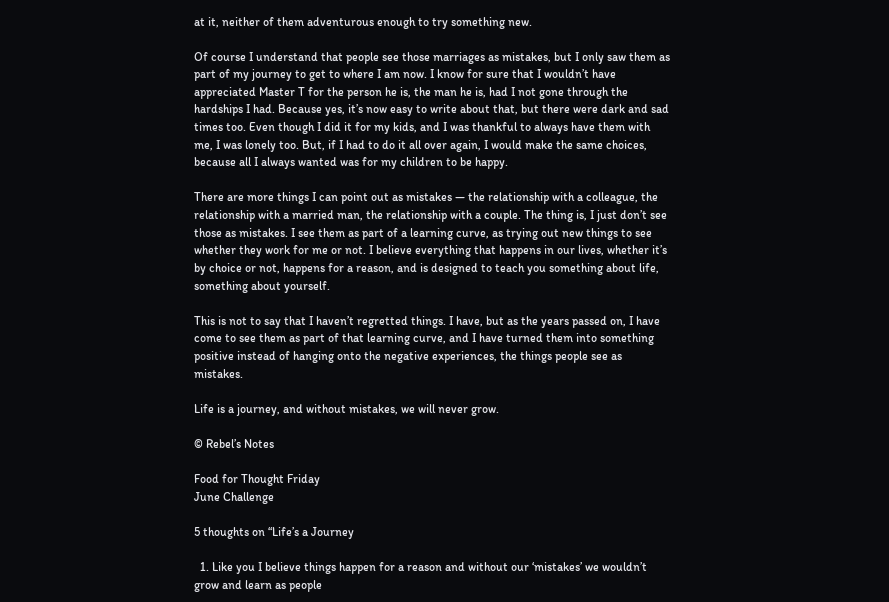at it, neither of them adventurous enough to try something new.

Of course I understand that people see those marriages as mistakes, but I only saw them as part of my journey to get to where I am now. I know for sure that I wouldn’t have appreciated Master T for the person he is, the man he is, had I not gone through the hardships I had. Because yes, it’s now easy to write about that, but there were dark and sad times too. Even though I did it for my kids, and I was thankful to always have them with me, I was lonely too. But, if I had to do it all over again, I would make the same choices, because all I always wanted was for my children to be happy.

There are more things I can point out as mistakes — the relationship with a colleague, the relationship with a married man, the relationship with a couple. The thing is, I just don’t see those as mistakes. I see them as part of a learning curve, as trying out new things to see whether they work for me or not. I believe everything that happens in our lives, whether it’s by choice or not, happens for a reason, and is designed to teach you something about life, something about yourself.

This is not to say that I haven’t regretted things. I have, but as the years passed on, I have come to see them as part of that learning curve, and I have turned them into something positive instead of hanging onto the negative experiences, the things people see as mistakes.

Life is a journey, and without mistakes, we will never grow.

© Rebel’s Notes

Food for Thought Friday
June Challenge

5 thoughts on “Life’s a Journey

  1. Like you I believe things happen for a reason and without our ‘mistakes’ we wouldn’t grow and learn as people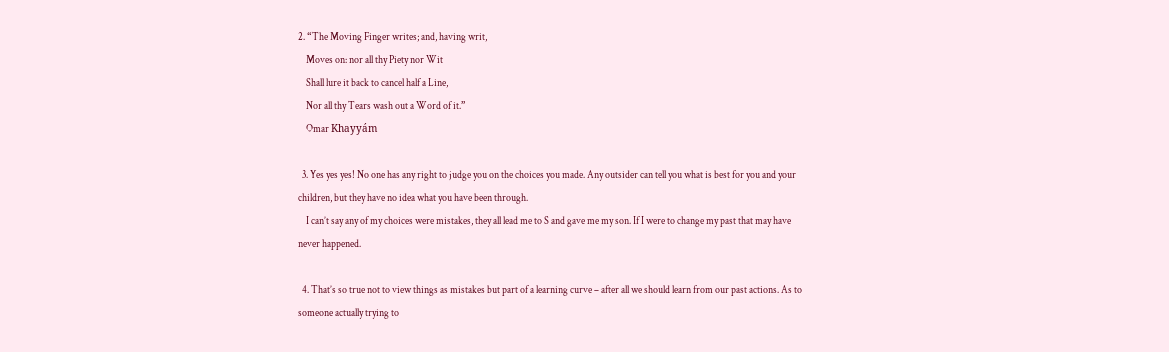2. “The Moving Finger writes; and, having writ,
    Moves on: nor all thy Piety nor Wit
    Shall lure it back to cancel half a Line,
    Nor all thy Tears wash out a Word of it.”
    Omar Khayyám

  3. Yes yes yes! No one has any right to judge you on the choices you made. Any outsider can tell you what is best for you and your children, but they have no idea what you have been through.
    I can’t say any of my choices were mistakes, they all lead me to S and gave me my son. If I were to change my past that may have never happened.

  4. That’s so true not to view things as mistakes but part of a learning curve – after all we should learn from our past actions. As to someone actually trying to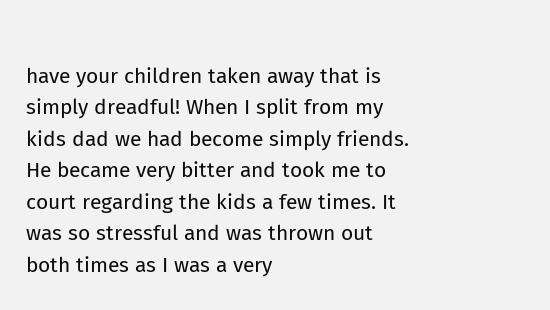have your children taken away that is simply dreadful! When I split from my kids dad we had become simply friends. He became very bitter and took me to court regarding the kids a few times. It was so stressful and was thrown out both times as I was a very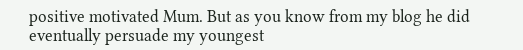positive motivated Mum. But as you know from my blog he did eventually persuade my youngest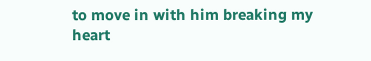to move in with him breaking my heart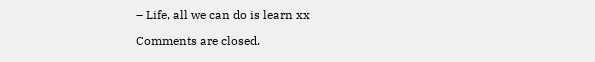– Life, all we can do is learn xx

Comments are closed.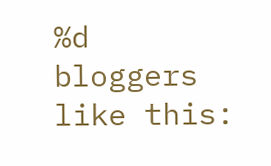%d bloggers like this: